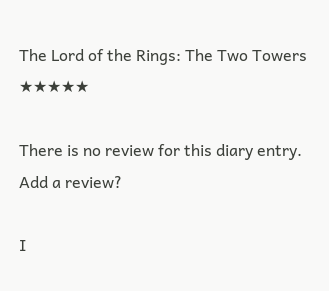The Lord of the Rings: The Two Towers ★★★★★

There is no review for this diary entry. Add a review?

I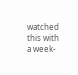watched this with a week-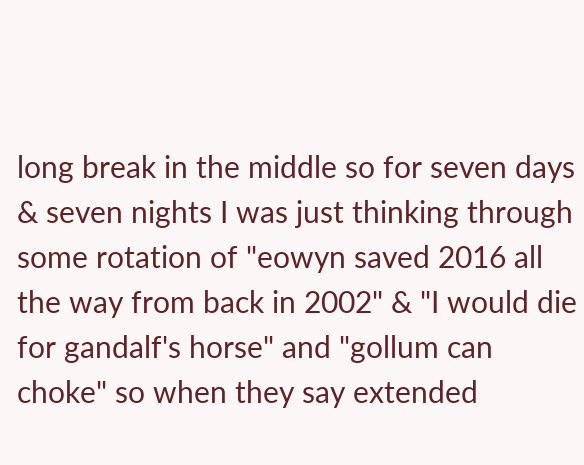long break in the middle so for seven days & seven nights I was just thinking through some rotation of "eowyn saved 2016 all the way from back in 2002" & "I would die for gandalf's horse" and "gollum can choke" so when they say extended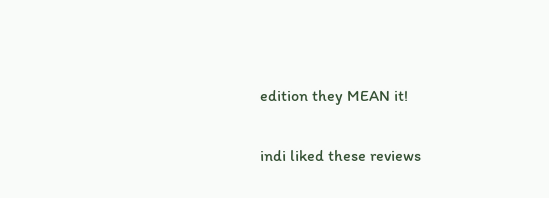edition they MEAN it!

indi liked these reviews